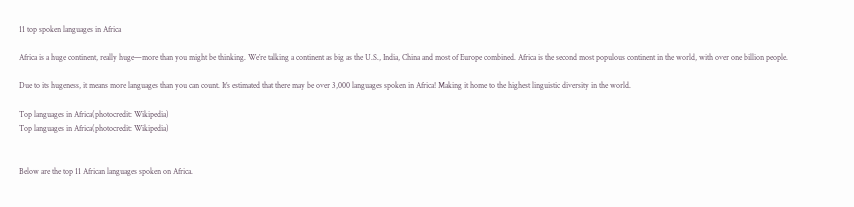11 top spoken languages in Africa

Africa is a huge continent, really huge—more than you might be thinking. We’re talking a continent as big as the U.S., India, China and most of Europe combined. Africa is the second most populous continent in the world, with over one billion people.

Due to its hugeness, it means more languages than you can count. It’s estimated that there may be over 3,000 languages spoken in Africa! Making it home to the highest linguistic diversity in the world.

Top languages in Africa(photocredit: Wikipedia)
Top languages in Africa(photocredit: Wikipedia)


Below are the top 11 African languages spoken on Africa.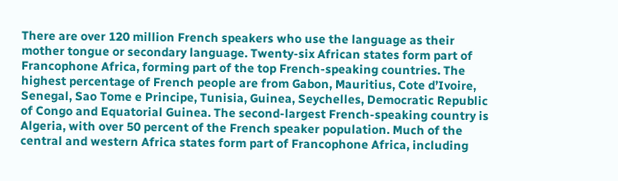There are over 120 million French speakers who use the language as their mother tongue or secondary language. Twenty-six African states form part of Francophone Africa, forming part of the top French-speaking countries. The highest percentage of French people are from Gabon, Mauritius, Cote d’Ivoire, Senegal, Sao Tome e Principe, Tunisia, Guinea, Seychelles, Democratic Republic of Congo and Equatorial Guinea. The second-largest French-speaking country is Algeria, with over 50 percent of the French speaker population. Much of the central and western Africa states form part of Francophone Africa, including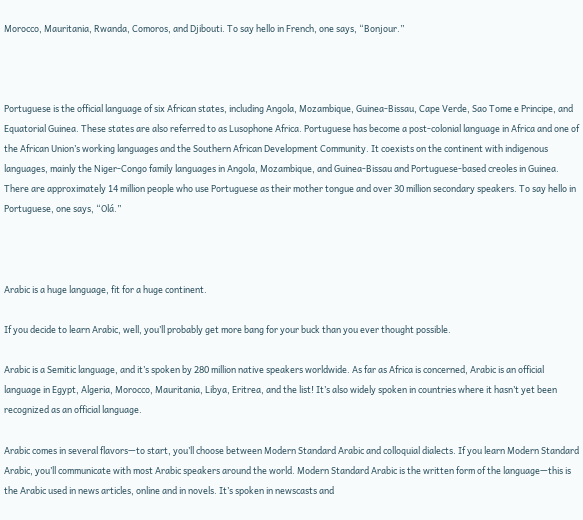Morocco, Mauritania, Rwanda, Comoros, and Djibouti. To say hello in French, one says, “Bonjour.”



Portuguese is the official language of six African states, including Angola, Mozambique, Guinea-Bissau, Cape Verde, Sao Tome e Principe, and Equatorial Guinea. These states are also referred to as Lusophone Africa. Portuguese has become a post-colonial language in Africa and one of the African Union’s working languages and the Southern African Development Community. It coexists on the continent with indigenous languages, mainly the Niger-Congo family languages in Angola, Mozambique, and Guinea-Bissau and Portuguese-based creoles in Guinea. There are approximately 14 million people who use Portuguese as their mother tongue and over 30 million secondary speakers. To say hello in Portuguese, one says, “Olá.”



Arabic is a huge language, fit for a huge continent.

If you decide to learn Arabic, well, you’ll probably get more bang for your buck than you ever thought possible.

Arabic is a Semitic language, and it’s spoken by 280 million native speakers worldwide. As far as Africa is concerned, Arabic is an official language in Egypt, Algeria, Morocco, Mauritania, Libya, Eritrea, and the list! It’s also widely spoken in countries where it hasn’t yet been recognized as an official language.

Arabic comes in several flavors—to start, you’ll choose between Modern Standard Arabic and colloquial dialects. If you learn Modern Standard Arabic, you’ll communicate with most Arabic speakers around the world. Modern Standard Arabic is the written form of the language—this is the Arabic used in news articles, online and in novels. It’s spoken in newscasts and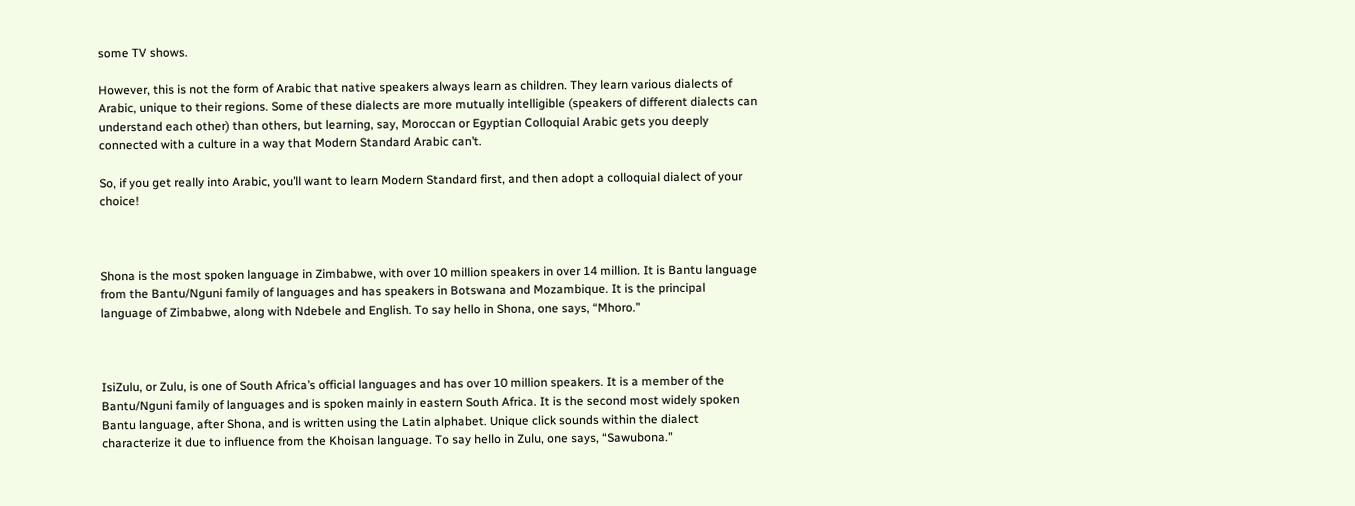some TV shows.

However, this is not the form of Arabic that native speakers always learn as children. They learn various dialects of Arabic, unique to their regions. Some of these dialects are more mutually intelligible (speakers of different dialects can understand each other) than others, but learning, say, Moroccan or Egyptian Colloquial Arabic gets you deeply connected with a culture in a way that Modern Standard Arabic can’t.

So, if you get really into Arabic, you’ll want to learn Modern Standard first, and then adopt a colloquial dialect of your choice!



Shona is the most spoken language in Zimbabwe, with over 10 million speakers in over 14 million. It is Bantu language from the Bantu/Nguni family of languages and has speakers in Botswana and Mozambique. It is the principal language of Zimbabwe, along with Ndebele and English. To say hello in Shona, one says, “Mhoro.”



IsiZulu, or Zulu, is one of South Africa’s official languages and has over 10 million speakers. It is a member of the Bantu/Nguni family of languages and is spoken mainly in eastern South Africa. It is the second most widely spoken Bantu language, after Shona, and is written using the Latin alphabet. Unique click sounds within the dialect characterize it due to influence from the Khoisan language. To say hello in Zulu, one says, “Sawubona.”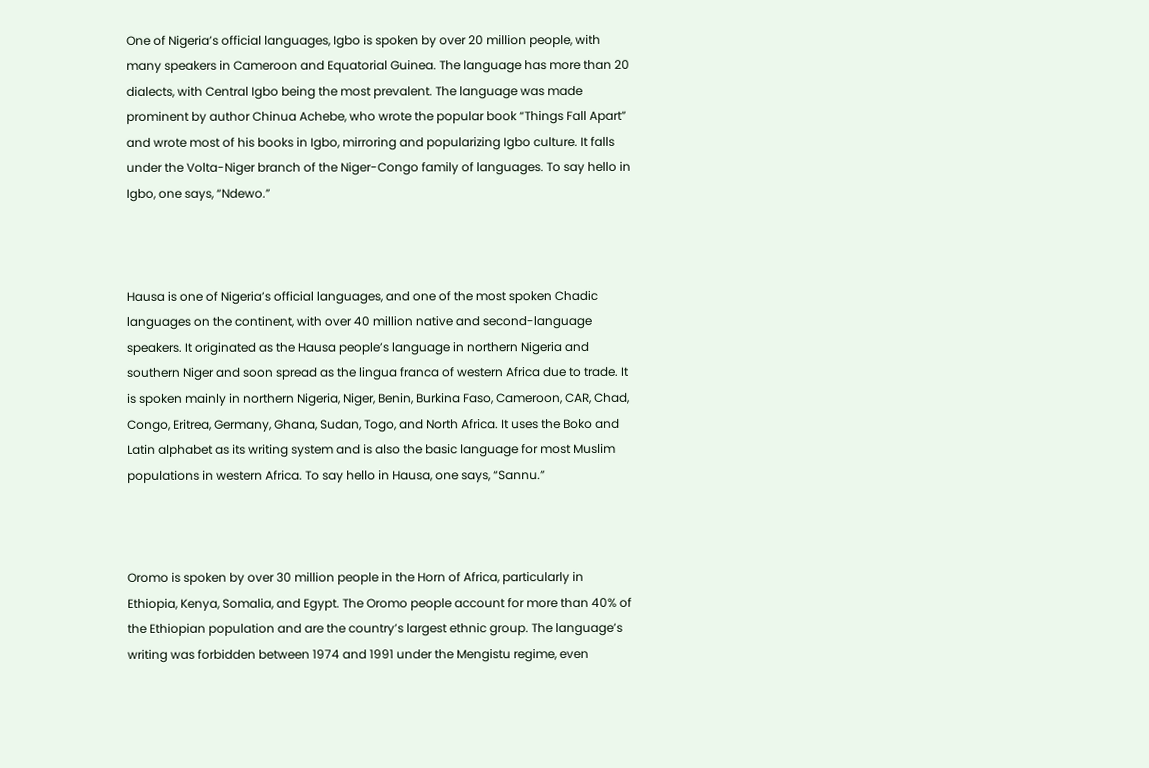One of Nigeria’s official languages, Igbo is spoken by over 20 million people, with many speakers in Cameroon and Equatorial Guinea. The language has more than 20 dialects, with Central Igbo being the most prevalent. The language was made prominent by author Chinua Achebe, who wrote the popular book “Things Fall Apart” and wrote most of his books in Igbo, mirroring and popularizing Igbo culture. It falls under the Volta-Niger branch of the Niger-Congo family of languages. To say hello in Igbo, one says, “Ndewo.”



Hausa is one of Nigeria’s official languages, and one of the most spoken Chadic languages on the continent, with over 40 million native and second-language speakers. It originated as the Hausa people’s language in northern Nigeria and southern Niger and soon spread as the lingua franca of western Africa due to trade. It is spoken mainly in northern Nigeria, Niger, Benin, Burkina Faso, Cameroon, CAR, Chad, Congo, Eritrea, Germany, Ghana, Sudan, Togo, and North Africa. It uses the Boko and Latin alphabet as its writing system and is also the basic language for most Muslim populations in western Africa. To say hello in Hausa, one says, “Sannu.”



Oromo is spoken by over 30 million people in the Horn of Africa, particularly in Ethiopia, Kenya, Somalia, and Egypt. The Oromo people account for more than 40% of the Ethiopian population and are the country’s largest ethnic group. The language’s writing was forbidden between 1974 and 1991 under the Mengistu regime, even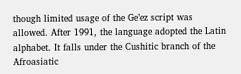though limited usage of the Ge’ez script was allowed. After 1991, the language adopted the Latin alphabet. It falls under the Cushitic branch of the Afroasiatic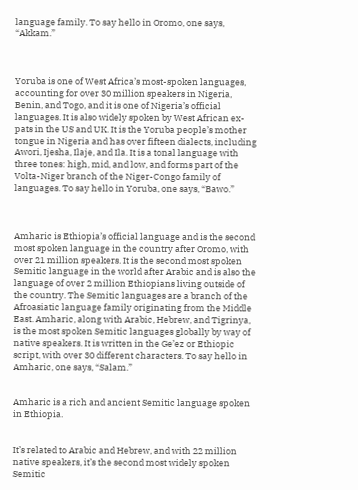language family. To say hello in Oromo, one says, “Akkam.”



Yoruba is one of West Africa’s most-spoken languages, accounting for over 30 million speakers in Nigeria, Benin, and Togo, and it is one of Nigeria’s official languages. It is also widely spoken by West African ex-pats in the US and UK. It is the Yoruba people’s mother tongue in Nigeria and has over fifteen dialects, including Awori, Ijesha, Ilaje, and Ila. It is a tonal language with three tones: high, mid, and low, and forms part of the Volta-Niger branch of the Niger-Congo family of languages. To say hello in Yoruba, one says, “Bawo.”



Amharic is Ethiopia’s official language and is the second most spoken language in the country after Oromo, with over 21 million speakers. It is the second most spoken Semitic language in the world after Arabic and is also the language of over 2 million Ethiopians living outside of the country. The Semitic languages are a branch of the Afroasiatic language family originating from the Middle East. Amharic, along with Arabic, Hebrew, and Tigrinya, is the most spoken Semitic languages globally by way of native speakers. It is written in the Ge’ez or Ethiopic script, with over 30 different characters. To say hello in Amharic, one says, “Salam.”


Amharic is a rich and ancient Semitic language spoken in Ethiopia.


It’s related to Arabic and Hebrew, and with 22 million native speakers, it’s the second most widely spoken Semitic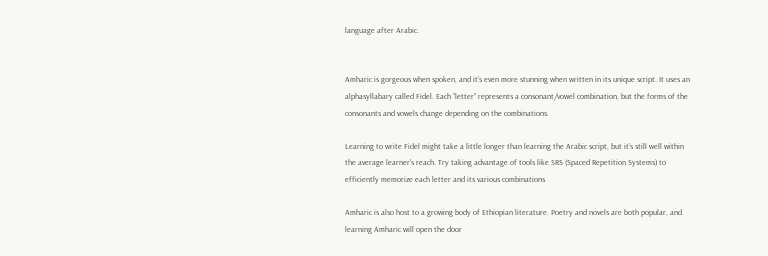language after Arabic.


Amharic is gorgeous when spoken, and it’s even more stunning when written in its unique script. It uses an alphasyllabary called Fidel. Each “letter” represents a consonant/vowel combination, but the forms of the consonants and vowels change depending on the combinations.

Learning to write Fidel might take a little longer than learning the Arabic script, but it’s still well within the average learner’s reach. Try taking advantage of tools like SRS (Spaced Repetition Systems) to efficiently memorize each letter and its various combinations

Amharic is also host to a growing body of Ethiopian literature. Poetry and novels are both popular, and learning Amharic will open the door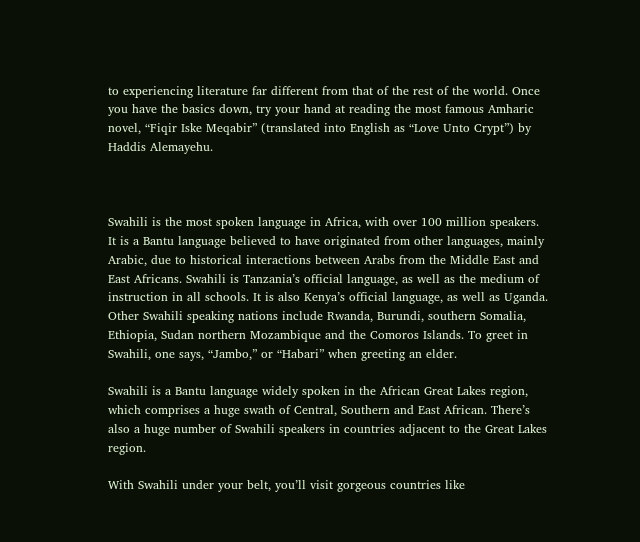to experiencing literature far different from that of the rest of the world. Once you have the basics down, try your hand at reading the most famous Amharic novel, “Fiqir Iske Meqabir” (translated into English as “Love Unto Crypt”) by Haddis Alemayehu.



Swahili is the most spoken language in Africa, with over 100 million speakers. It is a Bantu language believed to have originated from other languages, mainly Arabic, due to historical interactions between Arabs from the Middle East and East Africans. Swahili is Tanzania’s official language, as well as the medium of instruction in all schools. It is also Kenya’s official language, as well as Uganda. Other Swahili speaking nations include Rwanda, Burundi, southern Somalia, Ethiopia, Sudan northern Mozambique and the Comoros Islands. To greet in Swahili, one says, “Jambo,” or “Habari” when greeting an elder.

Swahili is a Bantu language widely spoken in the African Great Lakes region, which comprises a huge swath of Central, Southern and East African. There’s also a huge number of Swahili speakers in countries adjacent to the Great Lakes region.

With Swahili under your belt, you’ll visit gorgeous countries like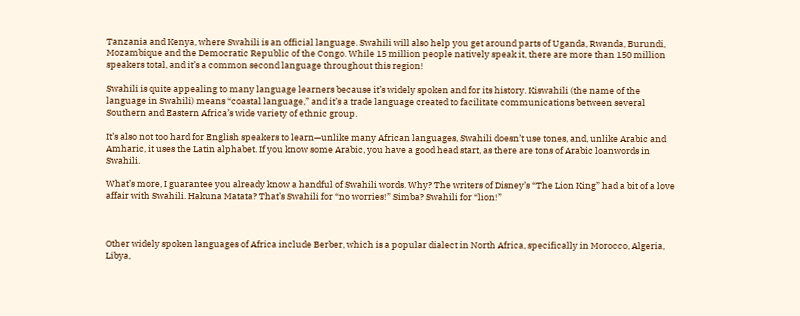Tanzania and Kenya, where Swahili is an official language. Swahili will also help you get around parts of Uganda, Rwanda, Burundi, Mozambique and the Democratic Republic of the Congo. While 15 million people natively speak it, there are more than 150 million speakers total, and it’s a common second language throughout this region!

Swahili is quite appealing to many language learners because it’s widely spoken and for its history. Kiswahili (the name of the language in Swahili) means “coastal language,” and it’s a trade language created to facilitate communications between several Southern and Eastern Africa’s wide variety of ethnic group.

It’s also not too hard for English speakers to learn—unlike many African languages, Swahili doesn’t use tones, and, unlike Arabic and Amharic, it uses the Latin alphabet. If you know some Arabic, you have a good head start, as there are tons of Arabic loanwords in Swahili.

What’s more, I guarantee you already know a handful of Swahili words. Why? The writers of Disney’s “The Lion King” had a bit of a love affair with Swahili. Hakuna Matata? That’s Swahili for “no worries!” Simba? Swahili for “lion!”



Other widely spoken languages of Africa include Berber, which is a popular dialect in North Africa, specifically in Morocco, Algeria, Libya,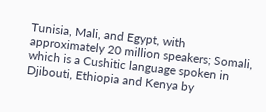Tunisia, Mali, and Egypt, with approximately 20 million speakers; Somali, which is a Cushitic language spoken in Djibouti, Ethiopia and Kenya by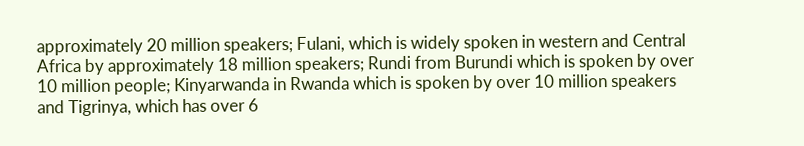approximately 20 million speakers; Fulani, which is widely spoken in western and Central Africa by approximately 18 million speakers; Rundi from Burundi which is spoken by over 10 million people; Kinyarwanda in Rwanda which is spoken by over 10 million speakers and Tigrinya, which has over 6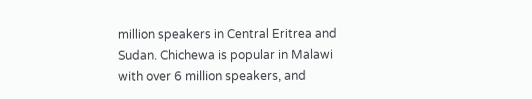million speakers in Central Eritrea and Sudan. Chichewa is popular in Malawi with over 6 million speakers, and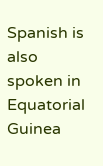Spanish is also spoken in Equatorial Guinea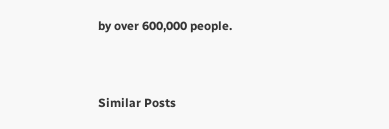by over 600,000 people.


Similar Posts